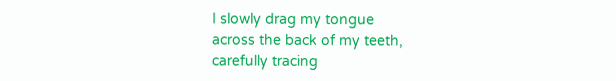I slowly drag my tongue
across the back of my teeth,
carefully tracing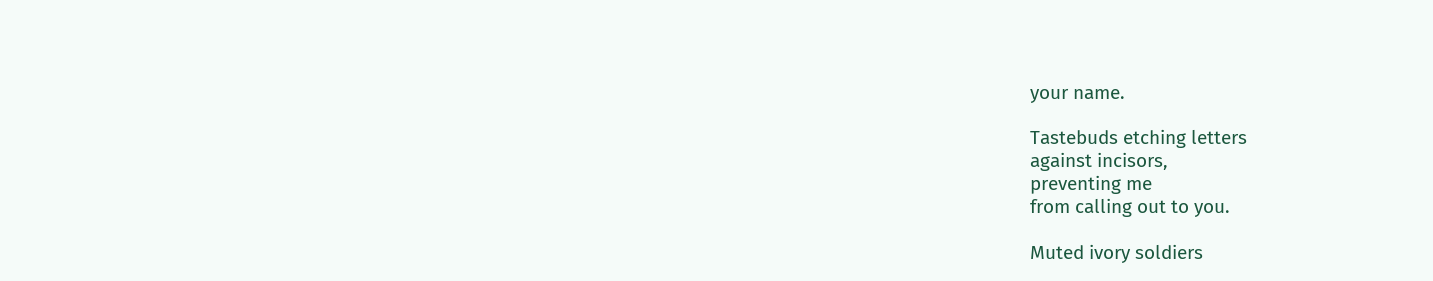your name.

Tastebuds etching letters
against incisors,
preventing me
from calling out to you.

Muted ivory soldiers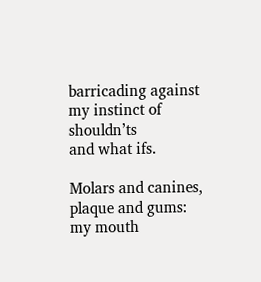barricading against
my instinct of shouldn’ts
and what ifs.

Molars and canines,
plaque and gums:
my mouth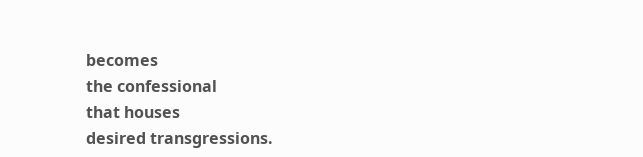becomes
the confessional
that houses
desired transgressions.